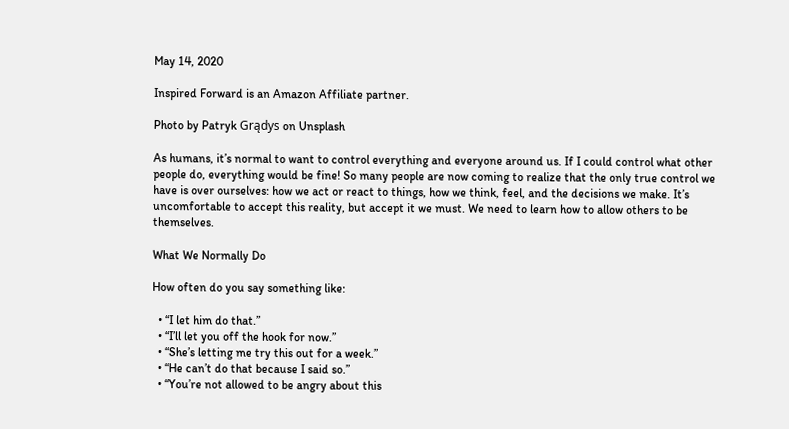May 14, 2020

Inspired Forward is an Amazon Affiliate partner.

Photo by Patryk Grądys on Unsplash

As humans, it’s normal to want to control everything and everyone around us. If I could control what other people do, everything would be fine! So many people are now coming to realize that the only true control we have is over ourselves: how we act or react to things, how we think, feel, and the decisions we make. It’s uncomfortable to accept this reality, but accept it we must. We need to learn how to allow others to be themselves.

What We Normally Do

How often do you say something like:

  • “I let him do that.”
  • “I’ll let you off the hook for now.”
  • “She’s letting me try this out for a week.”
  • “He can’t do that because I said so.”
  • “You’re not allowed to be angry about this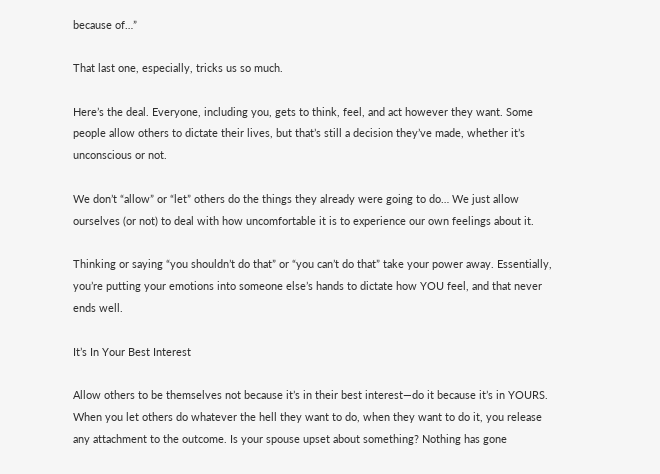because of…”

That last one, especially, tricks us so much.

Here’s the deal. Everyone, including you, gets to think, feel, and act however they want. Some people allow others to dictate their lives, but that’s still a decision they’ve made, whether it’s unconscious or not.

We don’t “allow” or “let” others do the things they already were going to do… We just allow ourselves (or not) to deal with how uncomfortable it is to experience our own feelings about it.

Thinking or saying “you shouldn’t do that” or “you can’t do that” take your power away. Essentially, you’re putting your emotions into someone else’s hands to dictate how YOU feel, and that never ends well.

It’s In Your Best Interest

Allow others to be themselves not because it’s in their best interest—do it because it’s in YOURS. When you let others do whatever the hell they want to do, when they want to do it, you release any attachment to the outcome. Is your spouse upset about something? Nothing has gone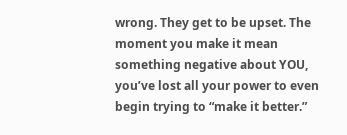wrong. They get to be upset. The moment you make it mean something negative about YOU, you’ve lost all your power to even begin trying to “make it better.”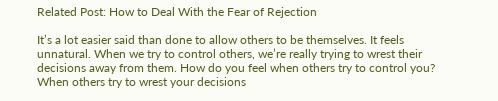Related Post: How to Deal With the Fear of Rejection

It’s a lot easier said than done to allow others to be themselves. It feels unnatural. When we try to control others, we’re really trying to wrest their decisions away from them. How do you feel when others try to control you? When others try to wrest your decisions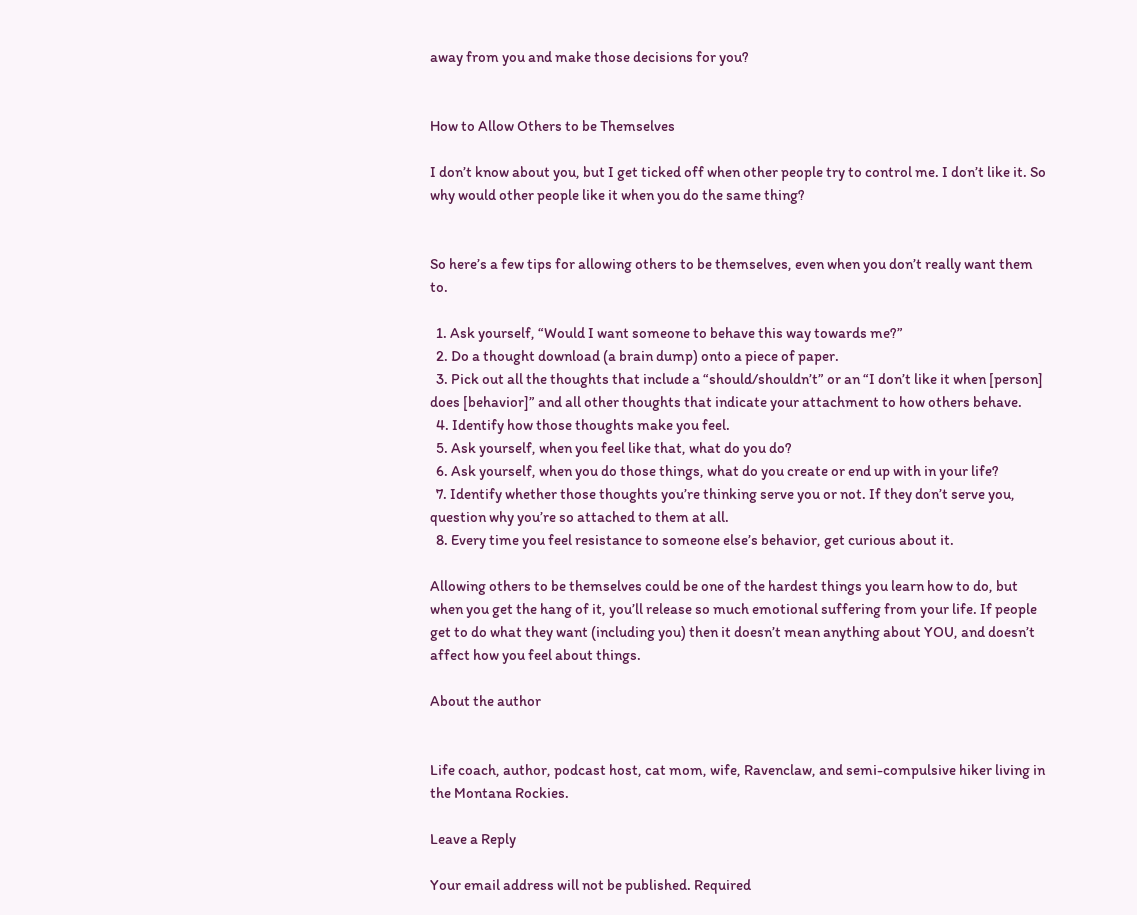away from you and make those decisions for you?


How to Allow Others to be Themselves

I don’t know about you, but I get ticked off when other people try to control me. I don’t like it. So why would other people like it when you do the same thing?


So here’s a few tips for allowing others to be themselves, even when you don’t really want them to.

  1. Ask yourself, “Would I want someone to behave this way towards me?”
  2. Do a thought download (a brain dump) onto a piece of paper.
  3. Pick out all the thoughts that include a “should/shouldn’t” or an “I don’t like it when [person] does [behavior]” and all other thoughts that indicate your attachment to how others behave.
  4. Identify how those thoughts make you feel.
  5. Ask yourself, when you feel like that, what do you do?
  6. Ask yourself, when you do those things, what do you create or end up with in your life?
  7. Identify whether those thoughts you’re thinking serve you or not. If they don’t serve you, question why you’re so attached to them at all.
  8. Every time you feel resistance to someone else’s behavior, get curious about it.

Allowing others to be themselves could be one of the hardest things you learn how to do, but when you get the hang of it, you’ll release so much emotional suffering from your life. If people get to do what they want (including you) then it doesn’t mean anything about YOU, and doesn’t affect how you feel about things.

About the author


Life coach, author, podcast host, cat mom, wife, Ravenclaw, and semi-compulsive hiker living in the Montana Rockies.

Leave a Reply

Your email address will not be published. Required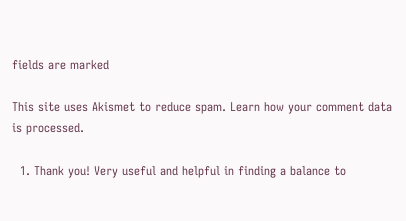fields are marked

This site uses Akismet to reduce spam. Learn how your comment data is processed.

  1. Thank you! Very useful and helpful in finding a balance to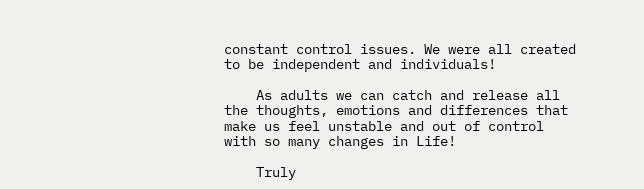constant control issues. We were all created to be independent and individuals!

    As adults we can catch and release all the thoughts, emotions and differences that make us feel unstable and out of control with so many changes in Life!

    Truly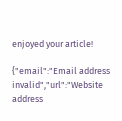enjoyed your article!

{"email":"Email address invalid","url":"Website address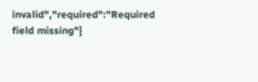invalid","required":"Required field missing"}